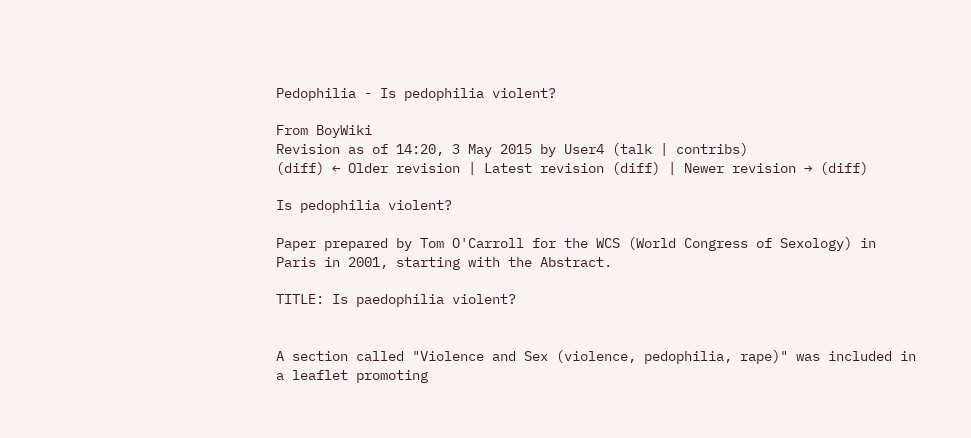Pedophilia - Is pedophilia violent?

From BoyWiki
Revision as of 14:20, 3 May 2015 by User4 (talk | contribs)
(diff) ← Older revision | Latest revision (diff) | Newer revision → (diff)

Is pedophilia violent?

Paper prepared by Tom O'Carroll for the WCS (World Congress of Sexology) in Paris in 2001, starting with the Abstract.

TITLE: Is paedophilia violent?


A section called "Violence and Sex (violence, pedophilia, rape)" was included in a leaflet promoting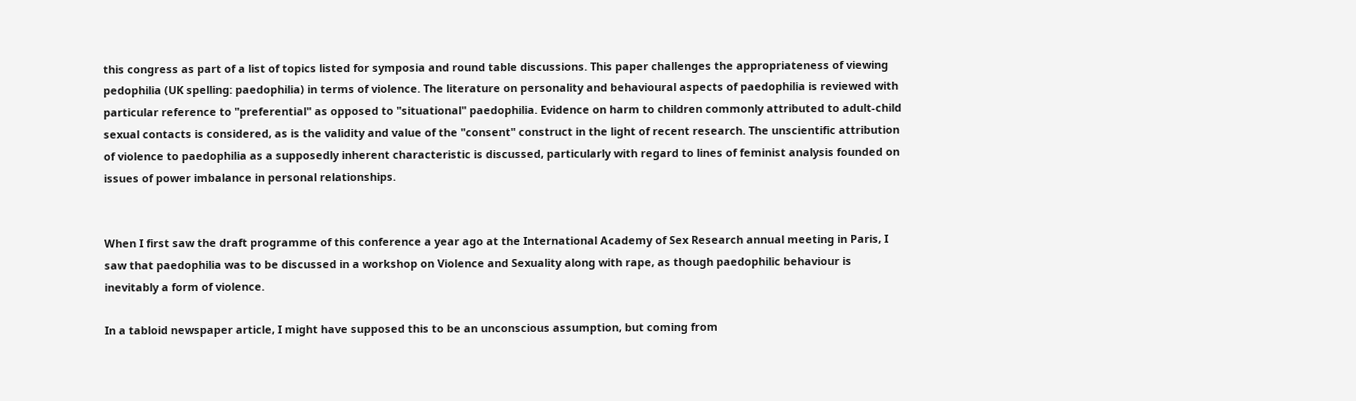this congress as part of a list of topics listed for symposia and round table discussions. This paper challenges the appropriateness of viewing pedophilia (UK spelling: paedophilia) in terms of violence. The literature on personality and behavioural aspects of paedophilia is reviewed with particular reference to "preferential" as opposed to "situational" paedophilia. Evidence on harm to children commonly attributed to adult-child sexual contacts is considered, as is the validity and value of the "consent" construct in the light of recent research. The unscientific attribution of violence to paedophilia as a supposedly inherent characteristic is discussed, particularly with regard to lines of feminist analysis founded on issues of power imbalance in personal relationships.


When I first saw the draft programme of this conference a year ago at the International Academy of Sex Research annual meeting in Paris, I saw that paedophilia was to be discussed in a workshop on Violence and Sexuality along with rape, as though paedophilic behaviour is inevitably a form of violence.

In a tabloid newspaper article, I might have supposed this to be an unconscious assumption, but coming from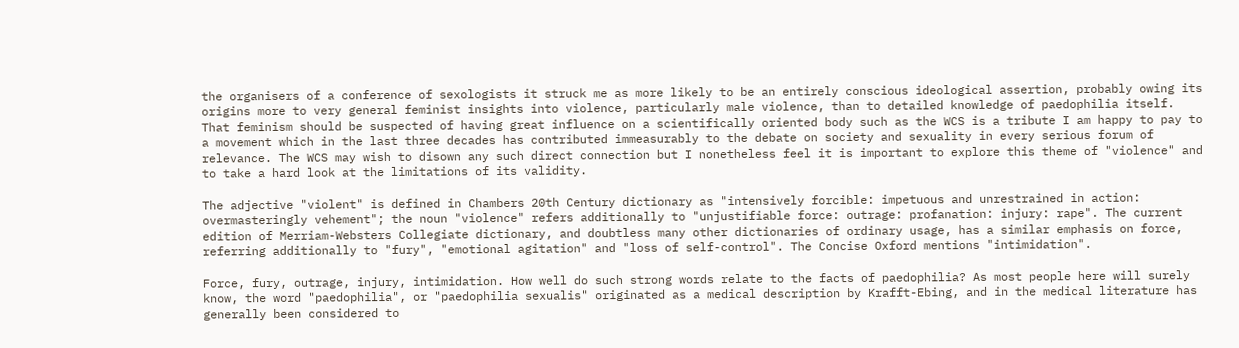the organisers of a conference of sexologists it struck me as more likely to be an entirely conscious ideological assertion, probably owing its origins more to very general feminist insights into violence, particularly male violence, than to detailed knowledge of paedophilia itself. That feminism should be suspected of having great influence on a scientifically oriented body such as the WCS is a tribute I am happy to pay to a movement which in the last three decades has contributed immeasurably to the debate on society and sexuality in every serious forum of relevance. The WCS may wish to disown any such direct connection but I nonetheless feel it is important to explore this theme of "violence" and to take a hard look at the limitations of its validity.

The adjective "violent" is defined in Chambers 20th Century dictionary as "intensively forcible: impetuous and unrestrained in action: overmasteringly vehement"; the noun "violence" refers additionally to "unjustifiable force: outrage: profanation: injury: rape". The current edition of Merriam-Websters Collegiate dictionary, and doubtless many other dictionaries of ordinary usage, has a similar emphasis on force, referring additionally to "fury", "emotional agitation" and "loss of self-control". The Concise Oxford mentions "intimidation".

Force, fury, outrage, injury, intimidation. How well do such strong words relate to the facts of paedophilia? As most people here will surely know, the word "paedophilia", or "paedophilia sexualis" originated as a medical description by Krafft-Ebing, and in the medical literature has generally been considered to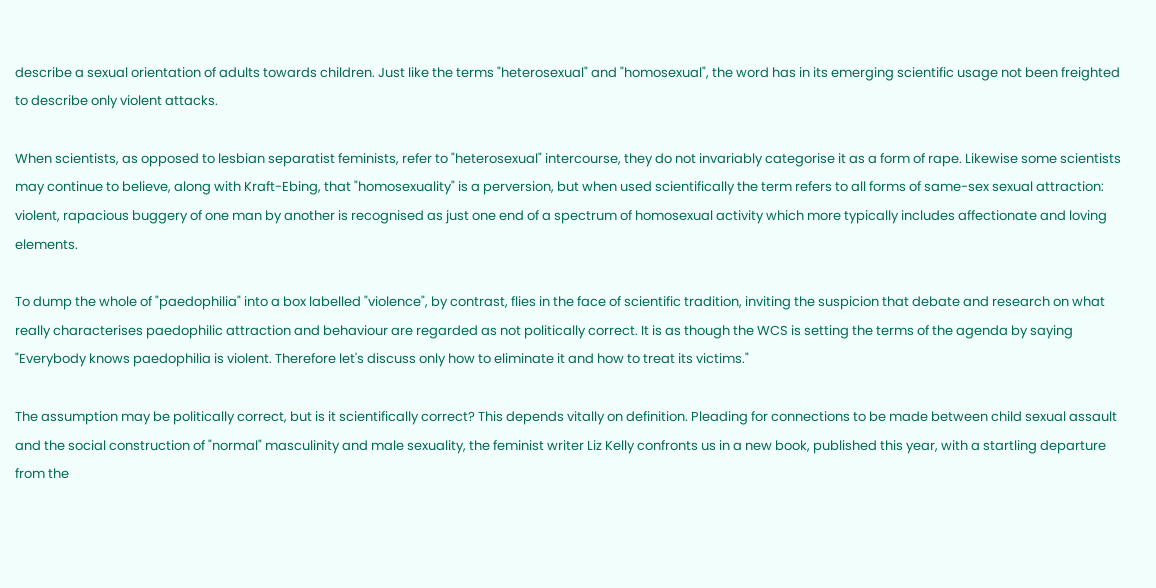describe a sexual orientation of adults towards children. Just like the terms "heterosexual" and "homosexual", the word has in its emerging scientific usage not been freighted to describe only violent attacks.

When scientists, as opposed to lesbian separatist feminists, refer to "heterosexual" intercourse, they do not invariably categorise it as a form of rape. Likewise some scientists may continue to believe, along with Kraft-Ebing, that "homosexuality" is a perversion, but when used scientifically the term refers to all forms of same-sex sexual attraction: violent, rapacious buggery of one man by another is recognised as just one end of a spectrum of homosexual activity which more typically includes affectionate and loving elements.

To dump the whole of "paedophilia" into a box labelled "violence", by contrast, flies in the face of scientific tradition, inviting the suspicion that debate and research on what really characterises paedophilic attraction and behaviour are regarded as not politically correct. It is as though the WCS is setting the terms of the agenda by saying "Everybody knows paedophilia is violent. Therefore let's discuss only how to eliminate it and how to treat its victims."

The assumption may be politically correct, but is it scientifically correct? This depends vitally on definition. Pleading for connections to be made between child sexual assault and the social construction of "normal" masculinity and male sexuality, the feminist writer Liz Kelly confronts us in a new book, published this year, with a startling departure from the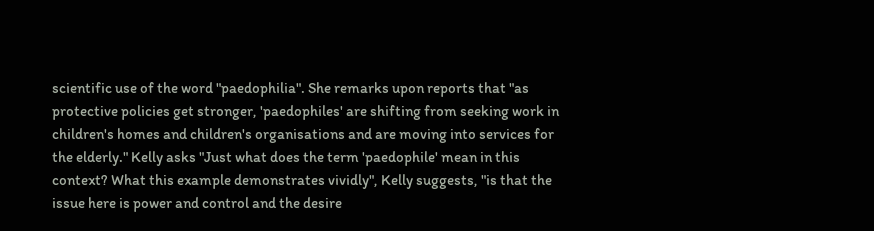scientific use of the word "paedophilia". She remarks upon reports that "as protective policies get stronger, 'paedophiles' are shifting from seeking work in children's homes and children's organisations and are moving into services for the elderly." Kelly asks "Just what does the term 'paedophile' mean in this context? What this example demonstrates vividly", Kelly suggests, "is that the issue here is power and control and the desire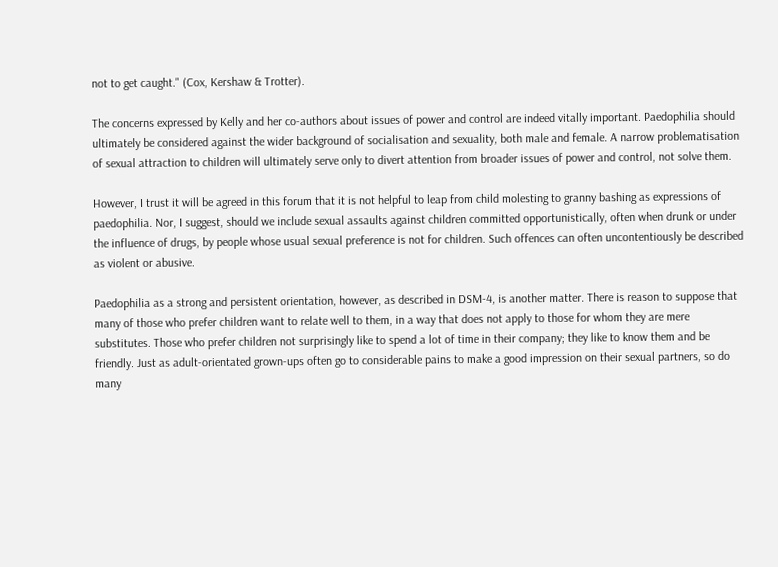not to get caught." (Cox, Kershaw & Trotter).

The concerns expressed by Kelly and her co-authors about issues of power and control are indeed vitally important. Paedophilia should ultimately be considered against the wider background of socialisation and sexuality, both male and female. A narrow problematisation of sexual attraction to children will ultimately serve only to divert attention from broader issues of power and control, not solve them.

However, I trust it will be agreed in this forum that it is not helpful to leap from child molesting to granny bashing as expressions of paedophilia. Nor, I suggest, should we include sexual assaults against children committed opportunistically, often when drunk or under the influence of drugs, by people whose usual sexual preference is not for children. Such offences can often uncontentiously be described as violent or abusive.

Paedophilia as a strong and persistent orientation, however, as described in DSM-4, is another matter. There is reason to suppose that many of those who prefer children want to relate well to them, in a way that does not apply to those for whom they are mere substitutes. Those who prefer children not surprisingly like to spend a lot of time in their company; they like to know them and be friendly. Just as adult-orientated grown-ups often go to considerable pains to make a good impression on their sexual partners, so do many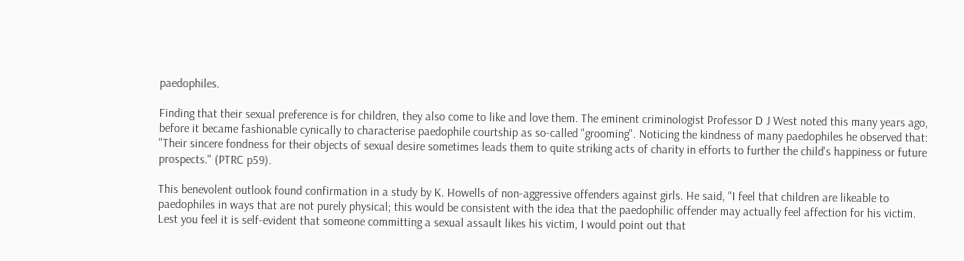paedophiles.

Finding that their sexual preference is for children, they also come to like and love them. The eminent criminologist Professor D J West noted this many years ago, before it became fashionable cynically to characterise paedophile courtship as so-called "grooming". Noticing the kindness of many paedophiles he observed that: "Their sincere fondness for their objects of sexual desire sometimes leads them to quite striking acts of charity in efforts to further the child's happiness or future prospects." (PTRC p59).

This benevolent outlook found confirmation in a study by K. Howells of non-aggressive offenders against girls. He said, "I feel that children are likeable to paedophiles in ways that are not purely physical; this would be consistent with the idea that the paedophilic offender may actually feel affection for his victim. Lest you feel it is self-evident that someone committing a sexual assault likes his victim, I would point out that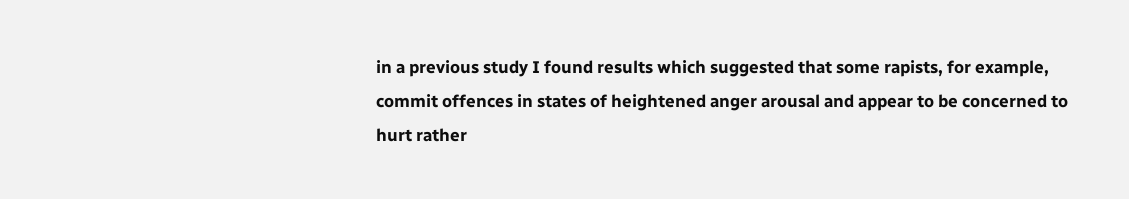in a previous study I found results which suggested that some rapists, for example, commit offences in states of heightened anger arousal and appear to be concerned to hurt rather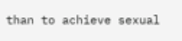than to achieve sexual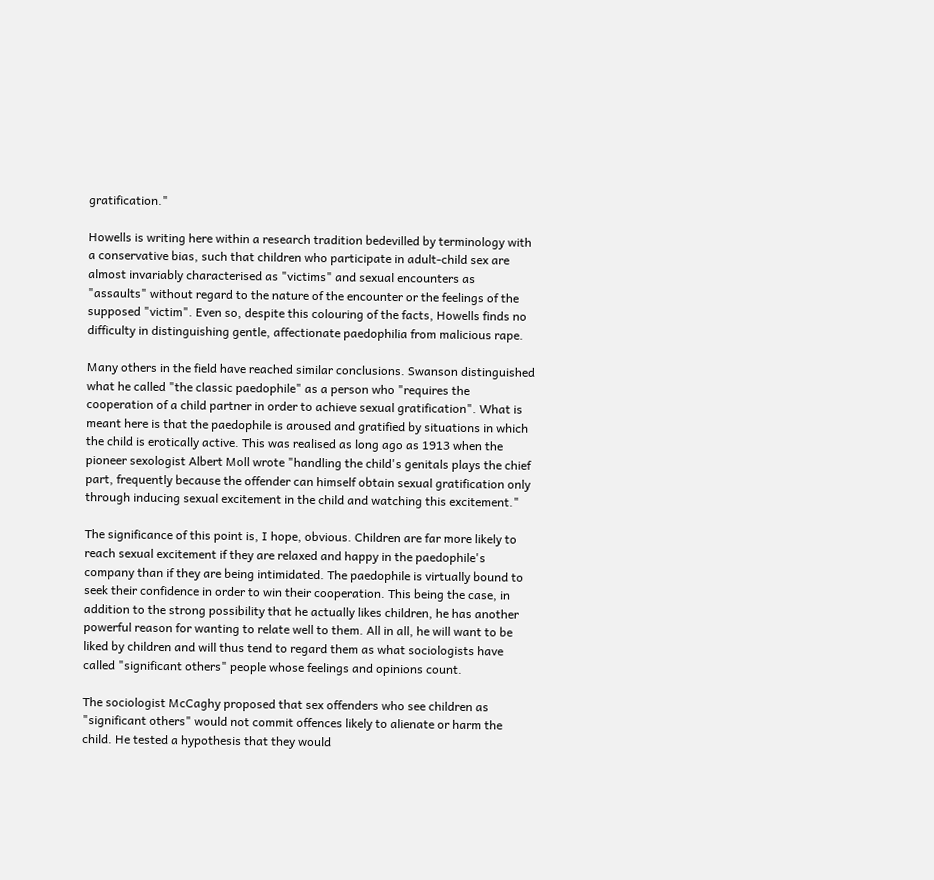gratification."

Howells is writing here within a research tradition bedevilled by terminology with a conservative bias, such that children who participate in adult-child sex are almost invariably characterised as "victims" and sexual encounters as "assaults" without regard to the nature of the encounter or the feelings of the supposed "victim". Even so, despite this colouring of the facts, Howells finds no difficulty in distinguishing gentle, affectionate paedophilia from malicious rape.

Many others in the field have reached similar conclusions. Swanson distinguished what he called "the classic paedophile" as a person who "requires the cooperation of a child partner in order to achieve sexual gratification". What is meant here is that the paedophile is aroused and gratified by situations in which the child is erotically active. This was realised as long ago as 1913 when the pioneer sexologist Albert Moll wrote "handling the child's genitals plays the chief part, frequently because the offender can himself obtain sexual gratification only through inducing sexual excitement in the child and watching this excitement."

The significance of this point is, I hope, obvious. Children are far more likely to reach sexual excitement if they are relaxed and happy in the paedophile's company than if they are being intimidated. The paedophile is virtually bound to seek their confidence in order to win their cooperation. This being the case, in addition to the strong possibility that he actually likes children, he has another powerful reason for wanting to relate well to them. All in all, he will want to be liked by children and will thus tend to regard them as what sociologists have called "significant others" people whose feelings and opinions count.

The sociologist McCaghy proposed that sex offenders who see children as "significant others" would not commit offences likely to alienate or harm the child. He tested a hypothesis that they would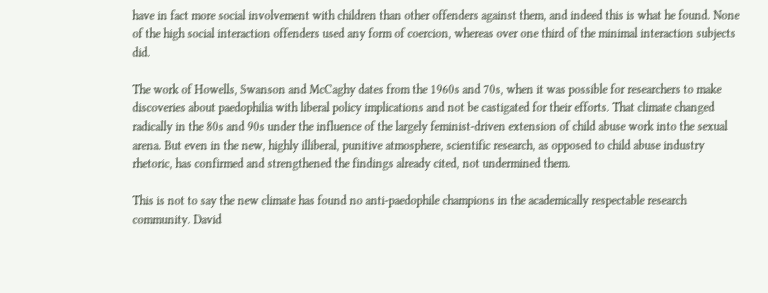have in fact more social involvement with children than other offenders against them, and indeed this is what he found. None of the high social interaction offenders used any form of coercion, whereas over one third of the minimal interaction subjects did.

The work of Howells, Swanson and McCaghy dates from the 1960s and 70s, when it was possible for researchers to make discoveries about paedophilia with liberal policy implications and not be castigated for their efforts. That climate changed radically in the 80s and 90s under the influence of the largely feminist-driven extension of child abuse work into the sexual arena. But even in the new, highly illiberal, punitive atmosphere, scientific research, as opposed to child abuse industry rhetoric, has confirmed and strengthened the findings already cited, not undermined them.

This is not to say the new climate has found no anti-paedophile champions in the academically respectable research community. David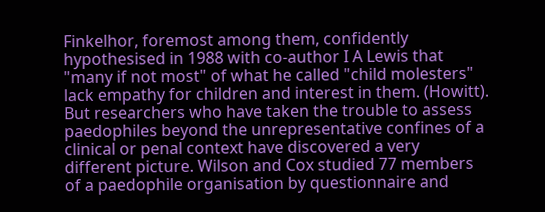Finkelhor, foremost among them, confidently hypothesised in 1988 with co-author I A Lewis that "many if not most" of what he called "child molesters" lack empathy for children and interest in them. (Howitt). But researchers who have taken the trouble to assess paedophiles beyond the unrepresentative confines of a clinical or penal context have discovered a very different picture. Wilson and Cox studied 77 members of a paedophile organisation by questionnaire and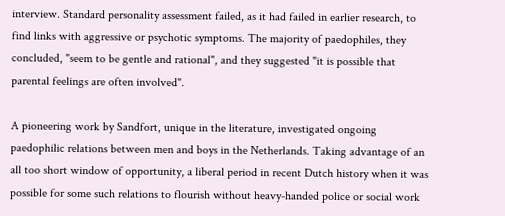interview. Standard personality assessment failed, as it had failed in earlier research, to find links with aggressive or psychotic symptoms. The majority of paedophiles, they concluded, "seem to be gentle and rational", and they suggested "it is possible that parental feelings are often involved".

A pioneering work by Sandfort, unique in the literature, investigated ongoing paedophilic relations between men and boys in the Netherlands. Taking advantage of an all too short window of opportunity, a liberal period in recent Dutch history when it was possible for some such relations to flourish without heavy-handed police or social work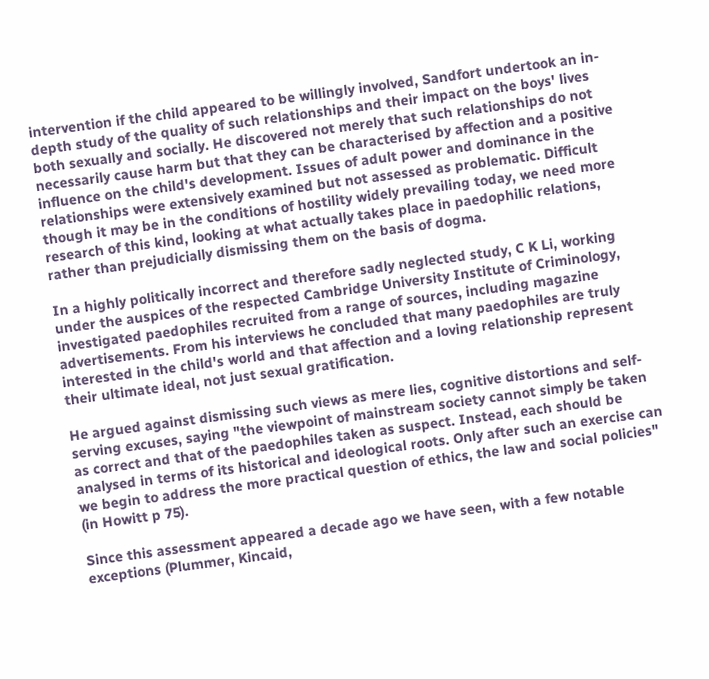intervention if the child appeared to be willingly involved, Sandfort undertook an in-depth study of the quality of such relationships and their impact on the boys' lives both sexually and socially. He discovered not merely that such relationships do not necessarily cause harm but that they can be characterised by affection and a positive influence on the child's development. Issues of adult power and dominance in the relationships were extensively examined but not assessed as problematic. Difficult though it may be in the conditions of hostility widely prevailing today, we need more research of this kind, looking at what actually takes place in paedophilic relations, rather than prejudicially dismissing them on the basis of dogma.

In a highly politically incorrect and therefore sadly neglected study, C K Li, working under the auspices of the respected Cambridge University Institute of Criminology, investigated paedophiles recruited from a range of sources, including magazine advertisements. From his interviews he concluded that many paedophiles are truly interested in the child's world and that affection and a loving relationship represent their ultimate ideal, not just sexual gratification.

He argued against dismissing such views as mere lies, cognitive distortions and self-serving excuses, saying "the viewpoint of mainstream society cannot simply be taken as correct and that of the paedophiles taken as suspect. Instead, each should be analysed in terms of its historical and ideological roots. Only after such an exercise can we begin to address the more practical question of ethics, the law and social policies" (in Howitt p 75).

Since this assessment appeared a decade ago we have seen, with a few notable exceptions (Plummer, Kincaid,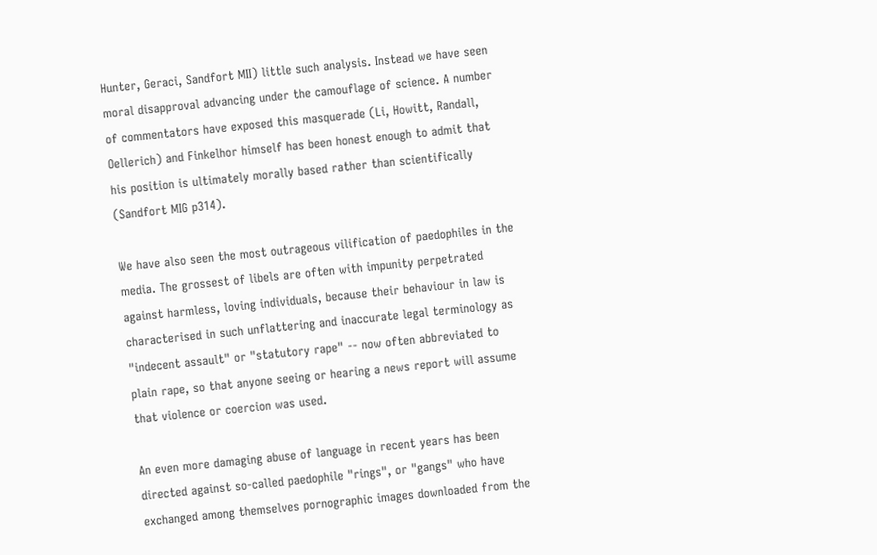Hunter, Geraci, Sandfort MII) little such analysis. Instead we have seen moral disapproval advancing under the camouflage of science. A number of commentators have exposed this masquerade (Li, Howitt, Randall, Oellerich) and Finkelhor himself has been honest enough to admit that his position is ultimately morally based rather than scientifically (Sandfort MIG p314).

We have also seen the most outrageous vilification of paedophiles in the media. The grossest of libels are often with impunity perpetrated against harmless, loving individuals, because their behaviour in law is characterised in such unflattering and inaccurate legal terminology as "indecent assault" or "statutory rape" -- now often abbreviated to plain rape, so that anyone seeing or hearing a news report will assume that violence or coercion was used.

An even more damaging abuse of language in recent years has been directed against so-called paedophile "rings", or "gangs" who have exchanged among themselves pornographic images downloaded from the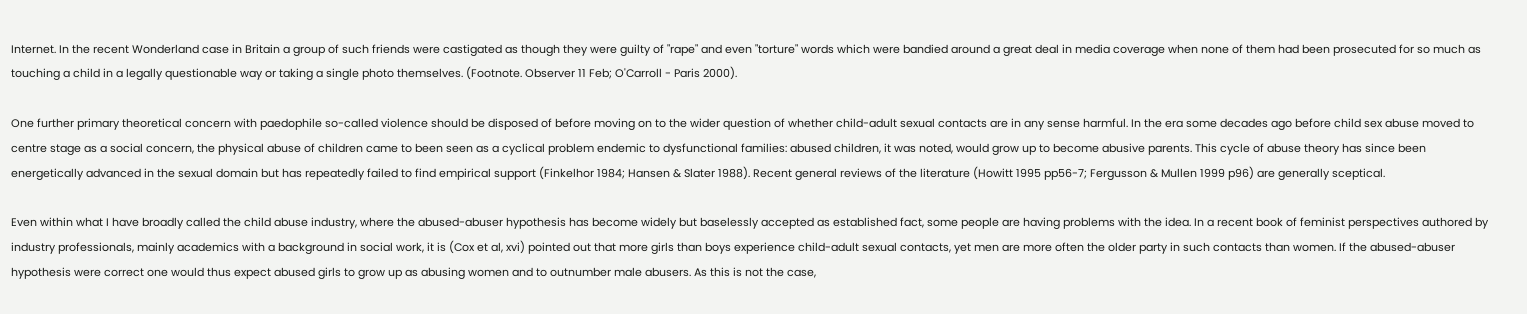Internet. In the recent Wonderland case in Britain a group of such friends were castigated as though they were guilty of "rape" and even "torture" words which were bandied around a great deal in media coverage when none of them had been prosecuted for so much as touching a child in a legally questionable way or taking a single photo themselves. (Footnote. Observer 11 Feb; O'Carroll - Paris 2000).

One further primary theoretical concern with paedophile so-called violence should be disposed of before moving on to the wider question of whether child-adult sexual contacts are in any sense harmful. In the era some decades ago before child sex abuse moved to centre stage as a social concern, the physical abuse of children came to been seen as a cyclical problem endemic to dysfunctional families: abused children, it was noted, would grow up to become abusive parents. This cycle of abuse theory has since been energetically advanced in the sexual domain but has repeatedly failed to find empirical support (Finkelhor 1984; Hansen & Slater 1988). Recent general reviews of the literature (Howitt 1995 pp56-7; Fergusson & Mullen 1999 p96) are generally sceptical.

Even within what I have broadly called the child abuse industry, where the abused-abuser hypothesis has become widely but baselessly accepted as established fact, some people are having problems with the idea. In a recent book of feminist perspectives authored by industry professionals, mainly academics with a background in social work, it is (Cox et al, xvi) pointed out that more girls than boys experience child-adult sexual contacts, yet men are more often the older party in such contacts than women. If the abused-abuser hypothesis were correct one would thus expect abused girls to grow up as abusing women and to outnumber male abusers. As this is not the case,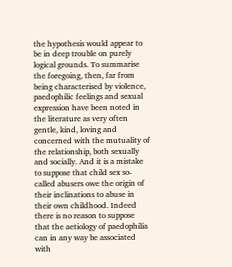the hypothesis would appear to be in deep trouble on purely logical grounds. To summarise the foregoing, then, far from being characterised by violence, paedophilic feelings and sexual expression have been noted in the literature as very often gentle, kind, loving and concerned with the mutuality of the relationship, both sexually and socially. And it is a mistake to suppose that child sex so-called abusers owe the origin of their inclinations to abuse in their own childhood. Indeed there is no reason to suppose that the aetiology of paedophilia can in any way be associated with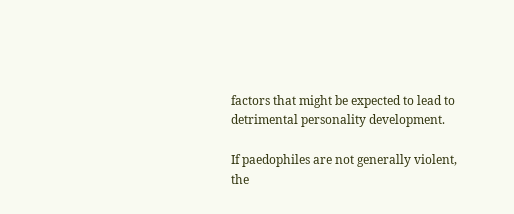factors that might be expected to lead to detrimental personality development.

If paedophiles are not generally violent, the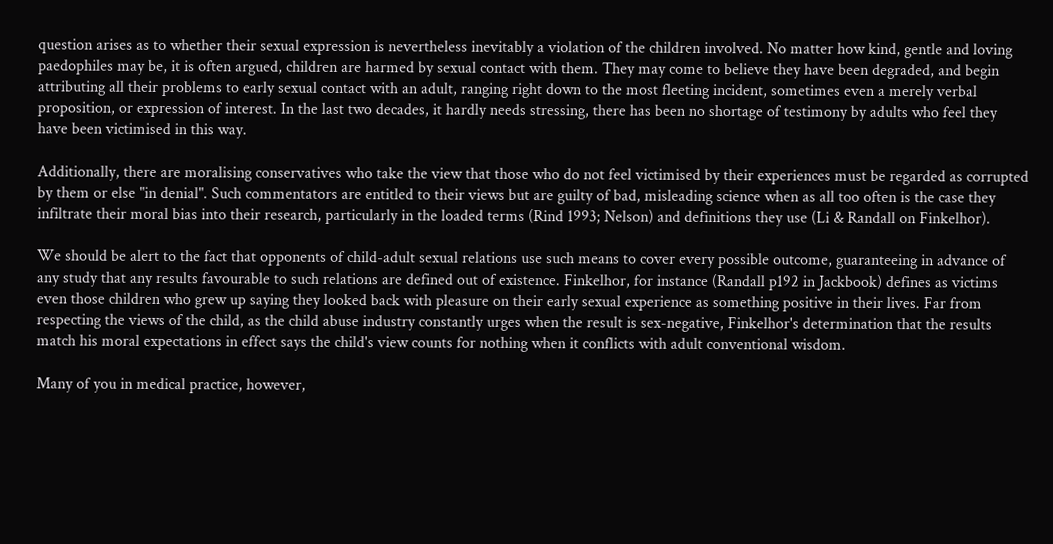question arises as to whether their sexual expression is nevertheless inevitably a violation of the children involved. No matter how kind, gentle and loving paedophiles may be, it is often argued, children are harmed by sexual contact with them. They may come to believe they have been degraded, and begin attributing all their problems to early sexual contact with an adult, ranging right down to the most fleeting incident, sometimes even a merely verbal proposition, or expression of interest. In the last two decades, it hardly needs stressing, there has been no shortage of testimony by adults who feel they have been victimised in this way.

Additionally, there are moralising conservatives who take the view that those who do not feel victimised by their experiences must be regarded as corrupted by them or else "in denial". Such commentators are entitled to their views but are guilty of bad, misleading science when as all too often is the case they infiltrate their moral bias into their research, particularly in the loaded terms (Rind 1993; Nelson) and definitions they use (Li & Randall on Finkelhor).

We should be alert to the fact that opponents of child-adult sexual relations use such means to cover every possible outcome, guaranteeing in advance of any study that any results favourable to such relations are defined out of existence. Finkelhor, for instance (Randall p192 in Jackbook) defines as victims even those children who grew up saying they looked back with pleasure on their early sexual experience as something positive in their lives. Far from respecting the views of the child, as the child abuse industry constantly urges when the result is sex-negative, Finkelhor's determination that the results match his moral expectations in effect says the child's view counts for nothing when it conflicts with adult conventional wisdom.

Many of you in medical practice, however,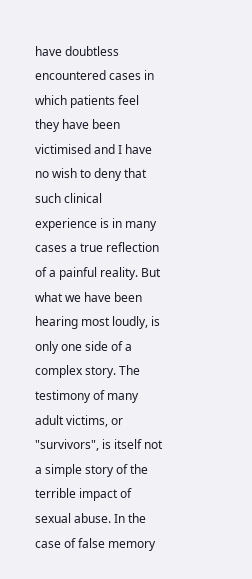have doubtless encountered cases in which patients feel they have been victimised and I have no wish to deny that such clinical experience is in many cases a true reflection of a painful reality. But what we have been hearing most loudly, is only one side of a complex story. The testimony of many adult victims, or "survivors", is itself not a simple story of the terrible impact of sexual abuse. In the case of false memory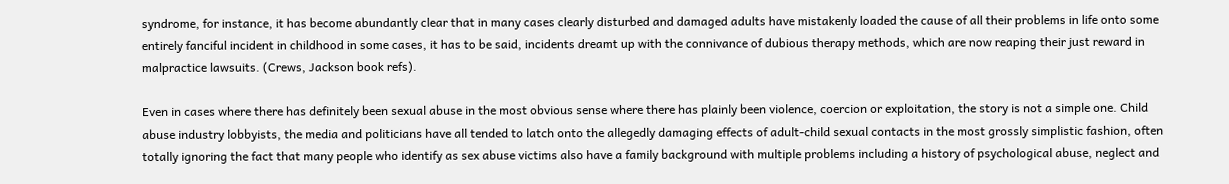syndrome, for instance, it has become abundantly clear that in many cases clearly disturbed and damaged adults have mistakenly loaded the cause of all their problems in life onto some entirely fanciful incident in childhood in some cases, it has to be said, incidents dreamt up with the connivance of dubious therapy methods, which are now reaping their just reward in malpractice lawsuits. (Crews, Jackson book refs).

Even in cases where there has definitely been sexual abuse in the most obvious sense where there has plainly been violence, coercion or exploitation, the story is not a simple one. Child abuse industry lobbyists, the media and politicians have all tended to latch onto the allegedly damaging effects of adult-child sexual contacts in the most grossly simplistic fashion, often totally ignoring the fact that many people who identify as sex abuse victims also have a family background with multiple problems including a history of psychological abuse, neglect and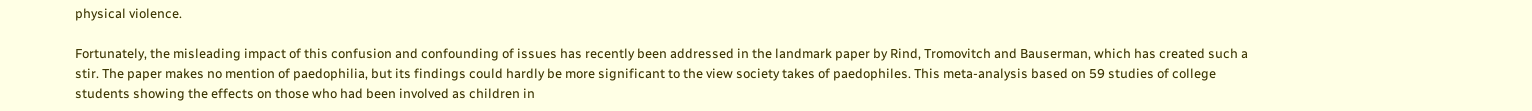physical violence.

Fortunately, the misleading impact of this confusion and confounding of issues has recently been addressed in the landmark paper by Rind, Tromovitch and Bauserman, which has created such a stir. The paper makes no mention of paedophilia, but its findings could hardly be more significant to the view society takes of paedophiles. This meta-analysis based on 59 studies of college students showing the effects on those who had been involved as children in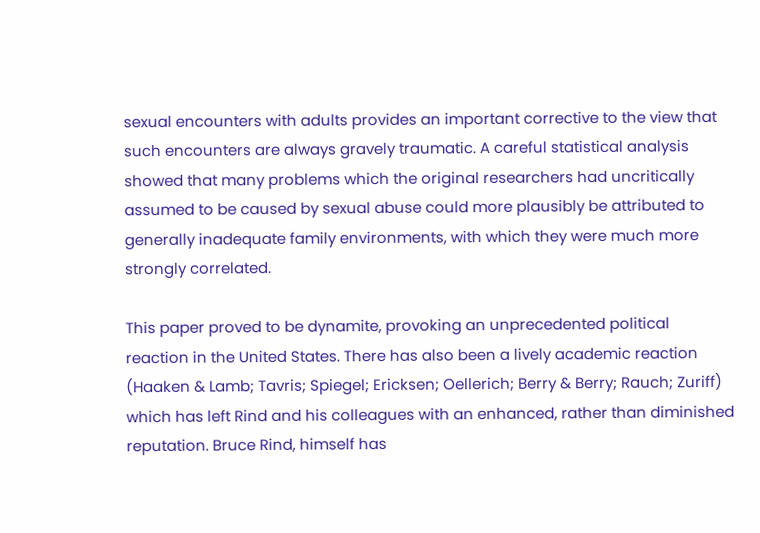sexual encounters with adults provides an important corrective to the view that such encounters are always gravely traumatic. A careful statistical analysis showed that many problems which the original researchers had uncritically assumed to be caused by sexual abuse could more plausibly be attributed to generally inadequate family environments, with which they were much more strongly correlated.

This paper proved to be dynamite, provoking an unprecedented political reaction in the United States. There has also been a lively academic reaction (Haaken & Lamb; Tavris; Spiegel; Ericksen; Oellerich; Berry & Berry; Rauch; Zuriff) which has left Rind and his colleagues with an enhanced, rather than diminished reputation. Bruce Rind, himself has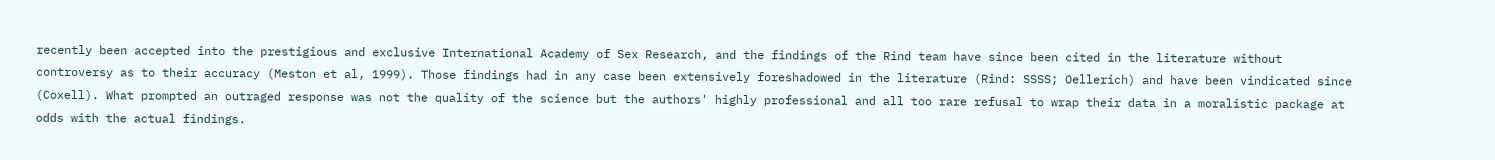recently been accepted into the prestigious and exclusive International Academy of Sex Research, and the findings of the Rind team have since been cited in the literature without controversy as to their accuracy (Meston et al, 1999). Those findings had in any case been extensively foreshadowed in the literature (Rind: SSSS; Oellerich) and have been vindicated since (Coxell). What prompted an outraged response was not the quality of the science but the authors' highly professional and all too rare refusal to wrap their data in a moralistic package at odds with the actual findings.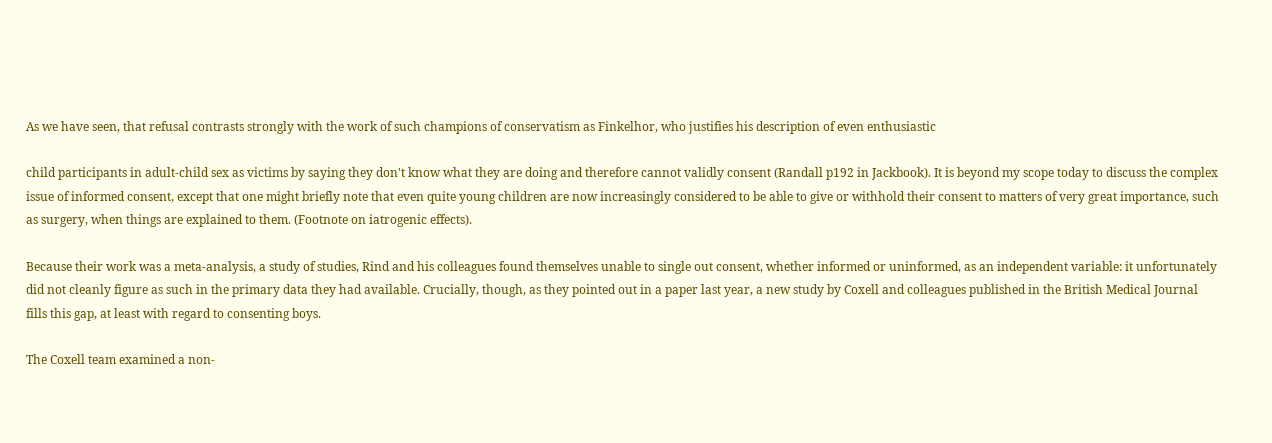As we have seen, that refusal contrasts strongly with the work of such champions of conservatism as Finkelhor, who justifies his description of even enthusiastic

child participants in adult-child sex as victims by saying they don't know what they are doing and therefore cannot validly consent (Randall p192 in Jackbook). It is beyond my scope today to discuss the complex issue of informed consent, except that one might briefly note that even quite young children are now increasingly considered to be able to give or withhold their consent to matters of very great importance, such as surgery, when things are explained to them. (Footnote on iatrogenic effects).

Because their work was a meta-analysis, a study of studies, Rind and his colleagues found themselves unable to single out consent, whether informed or uninformed, as an independent variable: it unfortunately did not cleanly figure as such in the primary data they had available. Crucially, though, as they pointed out in a paper last year, a new study by Coxell and colleagues published in the British Medical Journal fills this gap, at least with regard to consenting boys.

The Coxell team examined a non-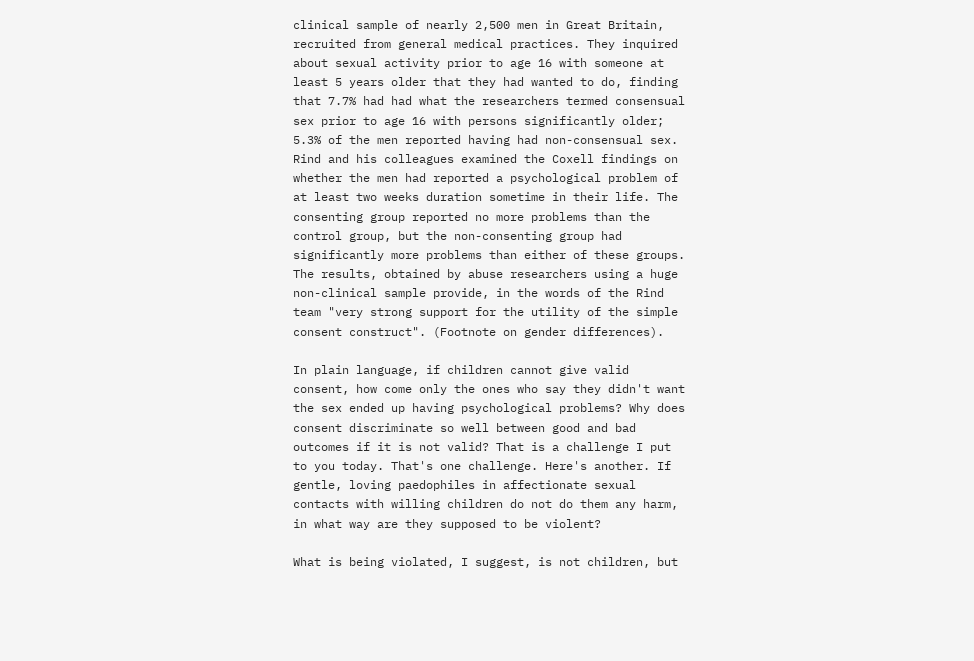clinical sample of nearly 2,500 men in Great Britain, recruited from general medical practices. They inquired about sexual activity prior to age 16 with someone at least 5 years older that they had wanted to do, finding that 7.7% had had what the researchers termed consensual sex prior to age 16 with persons significantly older; 5.3% of the men reported having had non-consensual sex. Rind and his colleagues examined the Coxell findings on whether the men had reported a psychological problem of at least two weeks duration sometime in their life. The consenting group reported no more problems than the control group, but the non-consenting group had significantly more problems than either of these groups. The results, obtained by abuse researchers using a huge non-clinical sample provide, in the words of the Rind team "very strong support for the utility of the simple consent construct". (Footnote on gender differences).

In plain language, if children cannot give valid consent, how come only the ones who say they didn't want the sex ended up having psychological problems? Why does consent discriminate so well between good and bad outcomes if it is not valid? That is a challenge I put to you today. That's one challenge. Here's another. If gentle, loving paedophiles in affectionate sexual contacts with willing children do not do them any harm, in what way are they supposed to be violent?

What is being violated, I suggest, is not children, but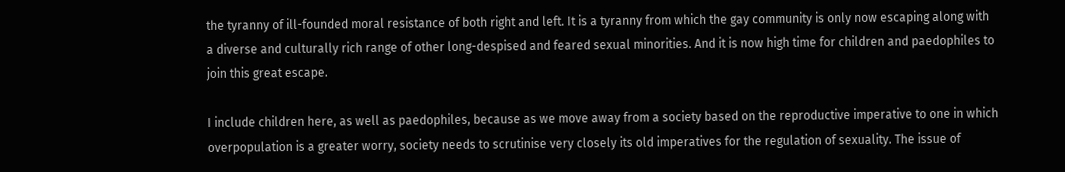the tyranny of ill-founded moral resistance of both right and left. It is a tyranny from which the gay community is only now escaping along with a diverse and culturally rich range of other long-despised and feared sexual minorities. And it is now high time for children and paedophiles to join this great escape.

I include children here, as well as paedophiles, because as we move away from a society based on the reproductive imperative to one in which overpopulation is a greater worry, society needs to scrutinise very closely its old imperatives for the regulation of sexuality. The issue of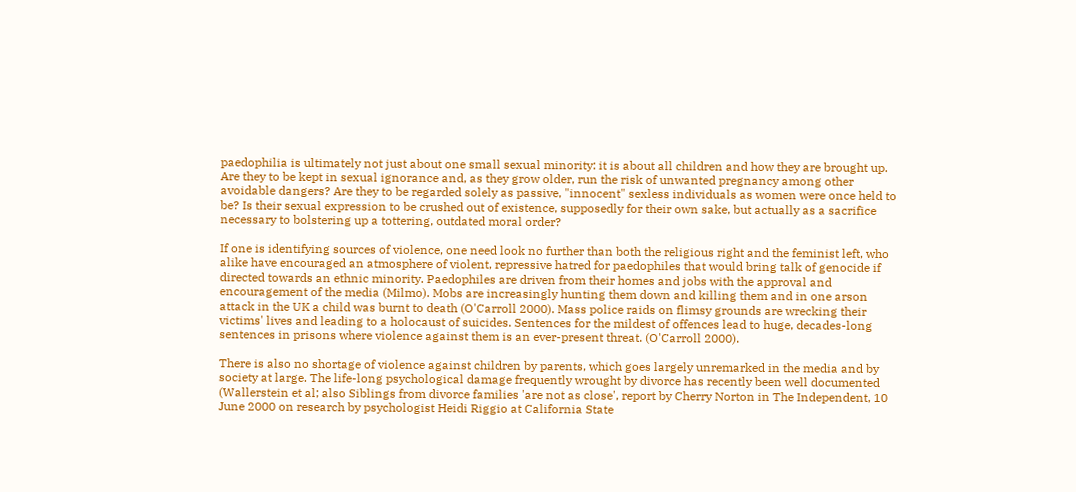paedophilia is ultimately not just about one small sexual minority: it is about all children and how they are brought up. Are they to be kept in sexual ignorance and, as they grow older, run the risk of unwanted pregnancy among other avoidable dangers? Are they to be regarded solely as passive, "innocent" sexless individuals as women were once held to be? Is their sexual expression to be crushed out of existence, supposedly for their own sake, but actually as a sacrifice necessary to bolstering up a tottering, outdated moral order?

If one is identifying sources of violence, one need look no further than both the religious right and the feminist left, who alike have encouraged an atmosphere of violent, repressive hatred for paedophiles that would bring talk of genocide if directed towards an ethnic minority. Paedophiles are driven from their homes and jobs with the approval and encouragement of the media (Milmo). Mobs are increasingly hunting them down and killing them and in one arson attack in the UK a child was burnt to death (O'Carroll 2000). Mass police raids on flimsy grounds are wrecking their victims' lives and leading to a holocaust of suicides. Sentences for the mildest of offences lead to huge, decades-long sentences in prisons where violence against them is an ever-present threat. (O'Carroll 2000).

There is also no shortage of violence against children by parents, which goes largely unremarked in the media and by society at large. The life-long psychological damage frequently wrought by divorce has recently been well documented (Wallerstein et al; also Siblings from divorce families 'are not as close', report by Cherry Norton in The Independent, 10 June 2000 on research by psychologist Heidi Riggio at California State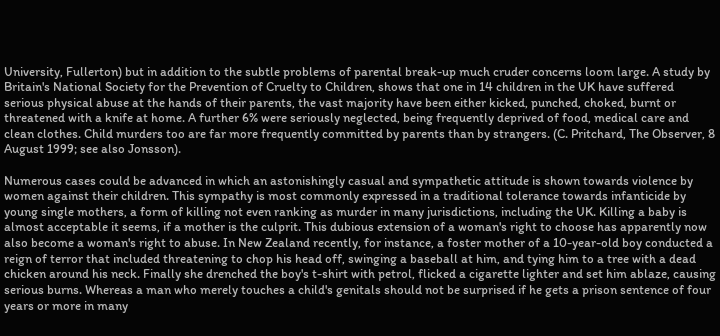University, Fullerton) but in addition to the subtle problems of parental break-up much cruder concerns loom large. A study by Britain's National Society for the Prevention of Cruelty to Children, shows that one in 14 children in the UK have suffered serious physical abuse at the hands of their parents, the vast majority have been either kicked, punched, choked, burnt or threatened with a knife at home. A further 6% were seriously neglected, being frequently deprived of food, medical care and clean clothes. Child murders too are far more frequently committed by parents than by strangers. (C. Pritchard, The Observer, 8 August 1999; see also Jonsson).

Numerous cases could be advanced in which an astonishingly casual and sympathetic attitude is shown towards violence by women against their children. This sympathy is most commonly expressed in a traditional tolerance towards infanticide by young single mothers, a form of killing not even ranking as murder in many jurisdictions, including the UK. Killing a baby is almost acceptable it seems, if a mother is the culprit. This dubious extension of a woman's right to choose has apparently now also become a woman's right to abuse. In New Zealand recently, for instance, a foster mother of a 10-year-old boy conducted a reign of terror that included threatening to chop his head off, swinging a baseball at him, and tying him to a tree with a dead chicken around his neck. Finally she drenched the boy's t-shirt with petrol, flicked a cigarette lighter and set him ablaze, causing serious burns. Whereas a man who merely touches a child's genitals should not be surprised if he gets a prison sentence of four years or more in many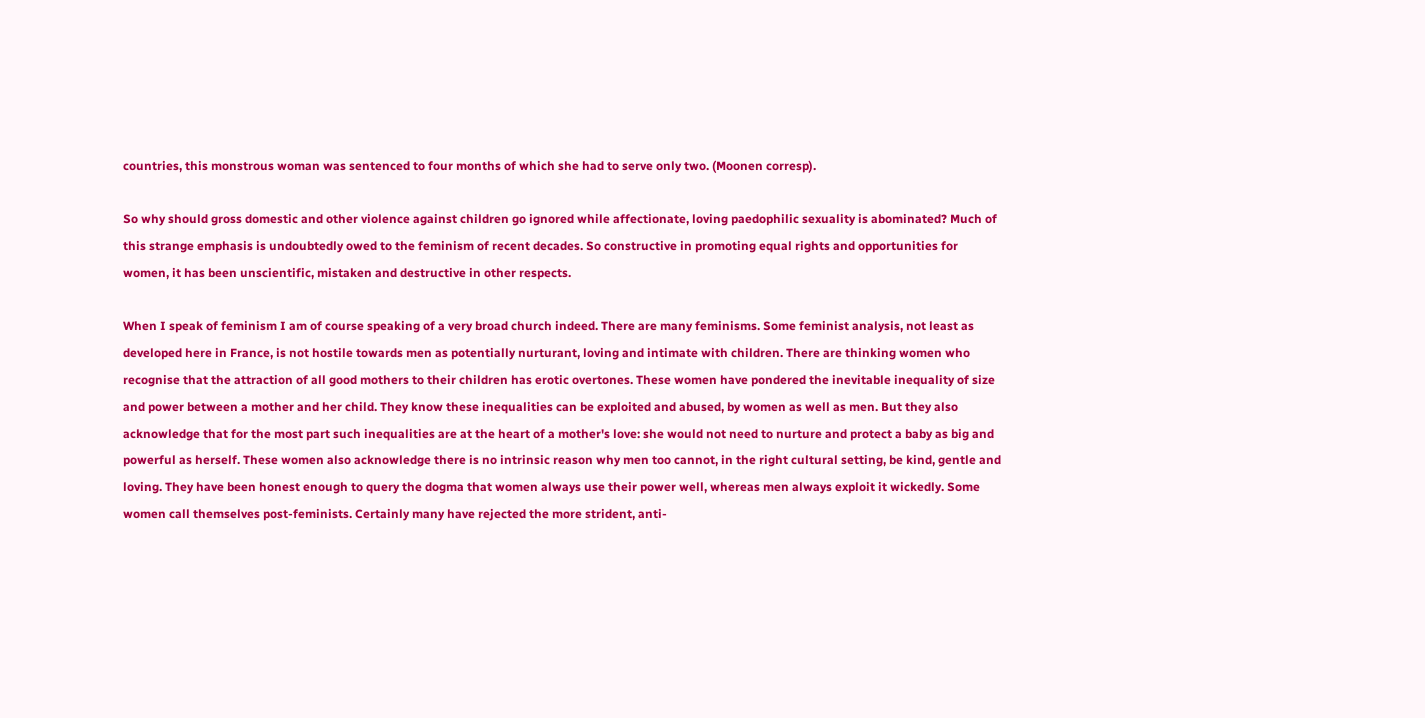countries, this monstrous woman was sentenced to four months of which she had to serve only two. (Moonen corresp).

So why should gross domestic and other violence against children go ignored while affectionate, loving paedophilic sexuality is abominated? Much of this strange emphasis is undoubtedly owed to the feminism of recent decades. So constructive in promoting equal rights and opportunities for women, it has been unscientific, mistaken and destructive in other respects.

When I speak of feminism I am of course speaking of a very broad church indeed. There are many feminisms. Some feminist analysis, not least as developed here in France, is not hostile towards men as potentially nurturant, loving and intimate with children. There are thinking women who recognise that the attraction of all good mothers to their children has erotic overtones. These women have pondered the inevitable inequality of size and power between a mother and her child. They know these inequalities can be exploited and abused, by women as well as men. But they also acknowledge that for the most part such inequalities are at the heart of a mother's love: she would not need to nurture and protect a baby as big and powerful as herself. These women also acknowledge there is no intrinsic reason why men too cannot, in the right cultural setting, be kind, gentle and loving. They have been honest enough to query the dogma that women always use their power well, whereas men always exploit it wickedly. Some women call themselves post-feminists. Certainly many have rejected the more strident, anti-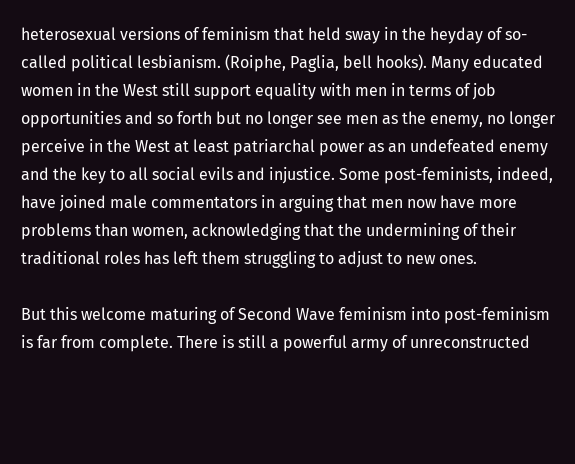heterosexual versions of feminism that held sway in the heyday of so-called political lesbianism. (Roiphe, Paglia, bell hooks). Many educated women in the West still support equality with men in terms of job opportunities and so forth but no longer see men as the enemy, no longer perceive in the West at least patriarchal power as an undefeated enemy and the key to all social evils and injustice. Some post-feminists, indeed, have joined male commentators in arguing that men now have more problems than women, acknowledging that the undermining of their traditional roles has left them struggling to adjust to new ones.

But this welcome maturing of Second Wave feminism into post-feminism is far from complete. There is still a powerful army of unreconstructed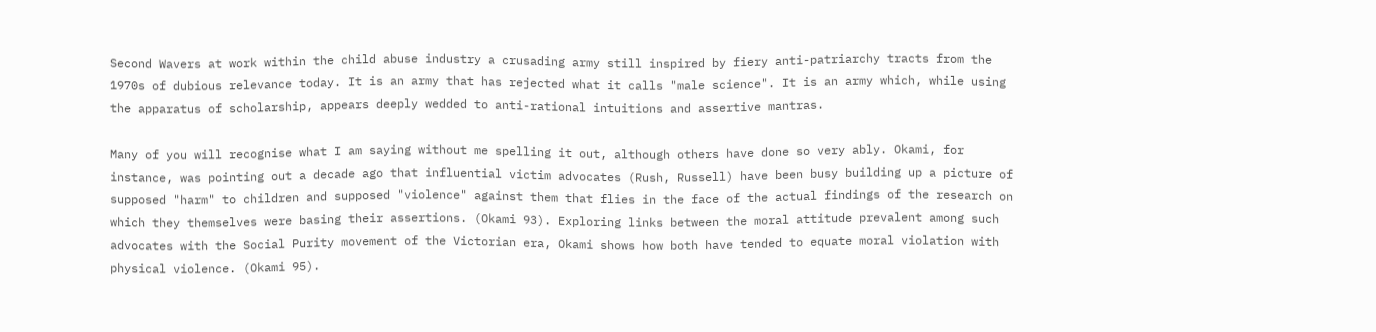Second Wavers at work within the child abuse industry a crusading army still inspired by fiery anti-patriarchy tracts from the 1970s of dubious relevance today. It is an army that has rejected what it calls "male science". It is an army which, while using the apparatus of scholarship, appears deeply wedded to anti-rational intuitions and assertive mantras.

Many of you will recognise what I am saying without me spelling it out, although others have done so very ably. Okami, for instance, was pointing out a decade ago that influential victim advocates (Rush, Russell) have been busy building up a picture of supposed "harm" to children and supposed "violence" against them that flies in the face of the actual findings of the research on which they themselves were basing their assertions. (Okami 93). Exploring links between the moral attitude prevalent among such advocates with the Social Purity movement of the Victorian era, Okami shows how both have tended to equate moral violation with physical violence. (Okami 95).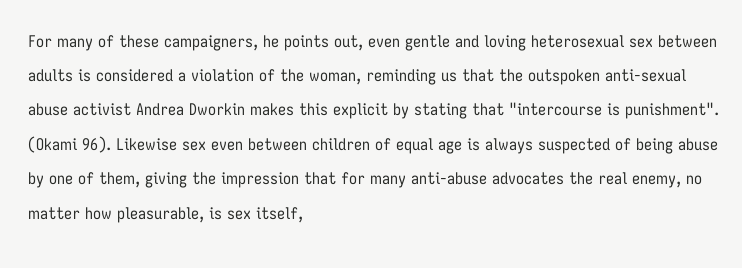For many of these campaigners, he points out, even gentle and loving heterosexual sex between adults is considered a violation of the woman, reminding us that the outspoken anti-sexual abuse activist Andrea Dworkin makes this explicit by stating that "intercourse is punishment". (Okami 96). Likewise sex even between children of equal age is always suspected of being abuse by one of them, giving the impression that for many anti-abuse advocates the real enemy, no matter how pleasurable, is sex itself,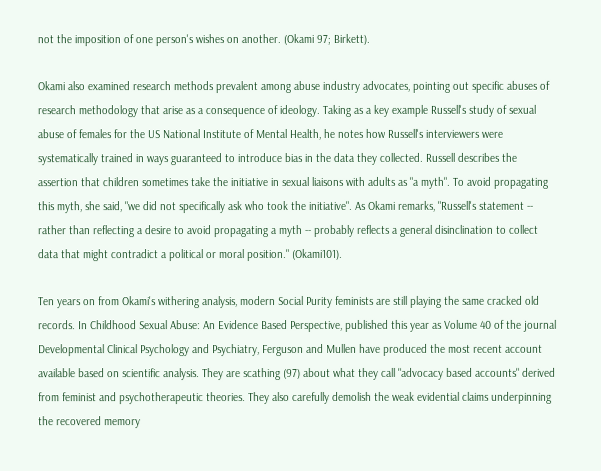not the imposition of one person's wishes on another. (Okami 97; Birkett).

Okami also examined research methods prevalent among abuse industry advocates, pointing out specific abuses of research methodology that arise as a consequence of ideology. Taking as a key example Russell's study of sexual abuse of females for the US National Institute of Mental Health, he notes how Russell's interviewers were systematically trained in ways guaranteed to introduce bias in the data they collected. Russell describes the assertion that children sometimes take the initiative in sexual liaisons with adults as "a myth". To avoid propagating this myth, she said, "we did not specifically ask who took the initiative". As Okami remarks, "Russell's statement -- rather than reflecting a desire to avoid propagating a myth -- probably reflects a general disinclination to collect data that might contradict a political or moral position." (Okami101).

Ten years on from Okami's withering analysis, modern Social Purity feminists are still playing the same cracked old records. In Childhood Sexual Abuse: An Evidence Based Perspective, published this year as Volume 40 of the journal Developmental Clinical Psychology and Psychiatry, Ferguson and Mullen have produced the most recent account available based on scientific analysis. They are scathing (97) about what they call "advocacy based accounts" derived from feminist and psychotherapeutic theories. They also carefully demolish the weak evidential claims underpinning the recovered memory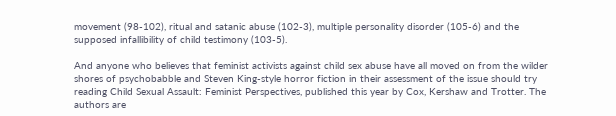movement (98-102), ritual and satanic abuse (102-3), multiple personality disorder (105-6) and the supposed infallibility of child testimony (103-5).

And anyone who believes that feminist activists against child sex abuse have all moved on from the wilder shores of psychobabble and Steven King-style horror fiction in their assessment of the issue should try reading Child Sexual Assault: Feminist Perspectives, published this year by Cox, Kershaw and Trotter. The authors are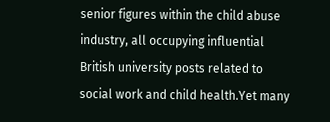senior figures within the child abuse industry, all occupying influential British university posts related to social work and child health.Yet many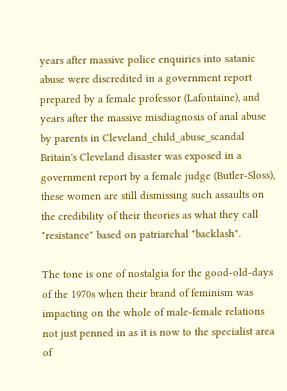years after massive police enquiries into satanic abuse were discredited in a government report prepared by a female professor (Lafontaine), and years after the massive misdiagnosis of anal abuse by parents in Cleveland_child_abuse_scandal Britain's Cleveland disaster was exposed in a government report by a female judge (Butler-Sloss), these women are still dismissing such assaults on the credibility of their theories as what they call "resistance" based on patriarchal "backlash".

The tone is one of nostalgia for the good-old-days of the 1970s when their brand of feminism was impacting on the whole of male-female relations not just penned in as it is now to the specialist area of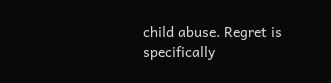child abuse. Regret is specifically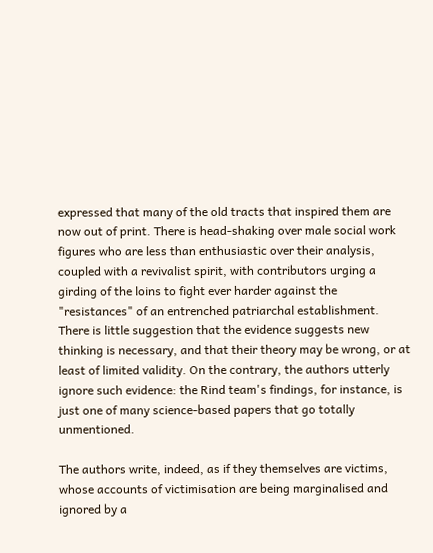expressed that many of the old tracts that inspired them are now out of print. There is head-shaking over male social work figures who are less than enthusiastic over their analysis, coupled with a revivalist spirit, with contributors urging a girding of the loins to fight ever harder against the "resistances" of an entrenched patriarchal establishment. There is little suggestion that the evidence suggests new thinking is necessary, and that their theory may be wrong, or at least of limited validity. On the contrary, the authors utterly ignore such evidence: the Rind team's findings, for instance, is just one of many science-based papers that go totally unmentioned.

The authors write, indeed, as if they themselves are victims, whose accounts of victimisation are being marginalised and ignored by a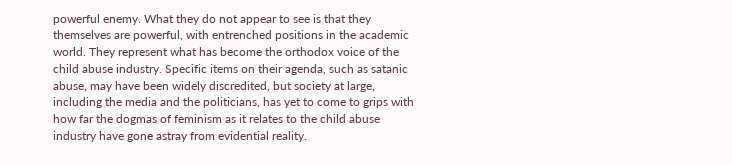powerful enemy. What they do not appear to see is that they themselves are powerful, with entrenched positions in the academic world. They represent what has become the orthodox voice of the child abuse industry. Specific items on their agenda, such as satanic abuse, may have been widely discredited, but society at large, including the media and the politicians, has yet to come to grips with how far the dogmas of feminism as it relates to the child abuse industry have gone astray from evidential reality.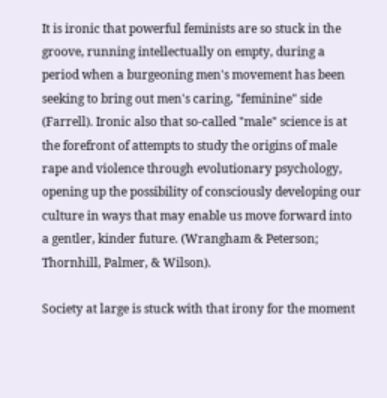It is ironic that powerful feminists are so stuck in the groove, running intellectually on empty, during a period when a burgeoning men's movement has been seeking to bring out men's caring, "feminine" side (Farrell). Ironic also that so-called "male" science is at the forefront of attempts to study the origins of male rape and violence through evolutionary psychology, opening up the possibility of consciously developing our culture in ways that may enable us move forward into a gentler, kinder future. (Wrangham & Peterson; Thornhill, Palmer, & Wilson).

Society at large is stuck with that irony for the moment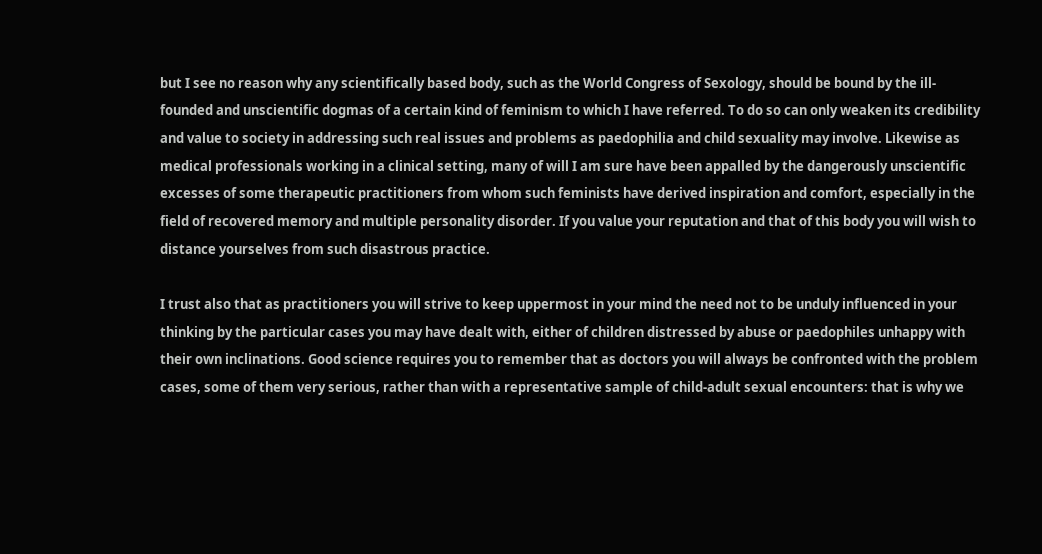but I see no reason why any scientifically based body, such as the World Congress of Sexology, should be bound by the ill-founded and unscientific dogmas of a certain kind of feminism to which I have referred. To do so can only weaken its credibility and value to society in addressing such real issues and problems as paedophilia and child sexuality may involve. Likewise as medical professionals working in a clinical setting, many of will I am sure have been appalled by the dangerously unscientific excesses of some therapeutic practitioners from whom such feminists have derived inspiration and comfort, especially in the field of recovered memory and multiple personality disorder. If you value your reputation and that of this body you will wish to distance yourselves from such disastrous practice.

I trust also that as practitioners you will strive to keep uppermost in your mind the need not to be unduly influenced in your thinking by the particular cases you may have dealt with, either of children distressed by abuse or paedophiles unhappy with their own inclinations. Good science requires you to remember that as doctors you will always be confronted with the problem cases, some of them very serious, rather than with a representative sample of child-adult sexual encounters: that is why we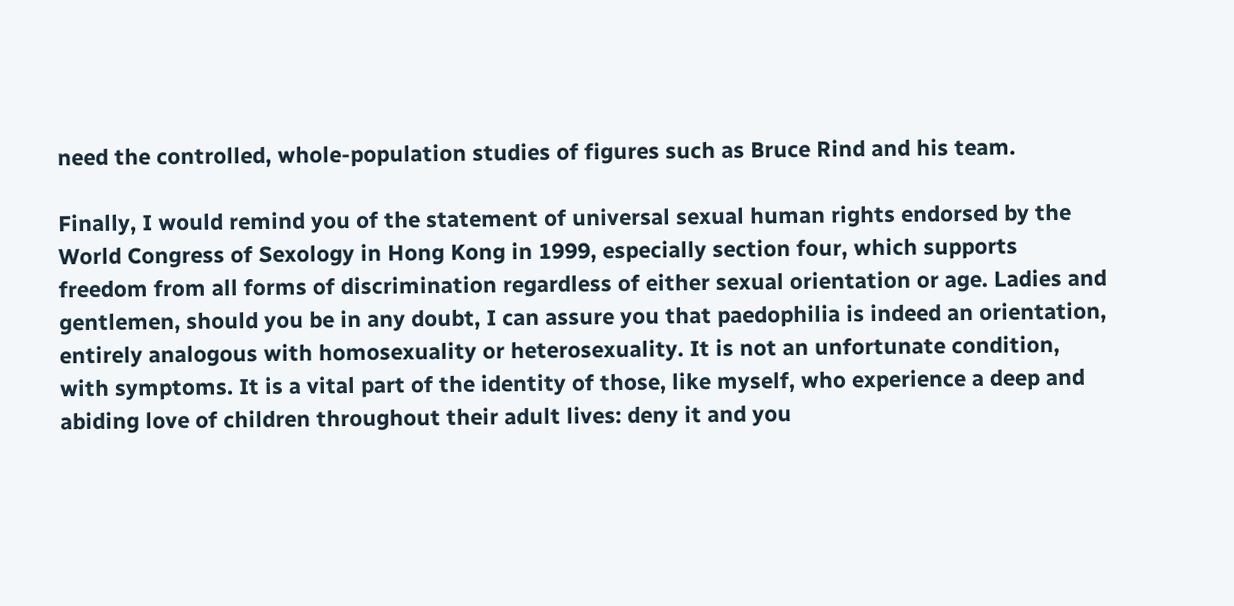need the controlled, whole-population studies of figures such as Bruce Rind and his team.

Finally, I would remind you of the statement of universal sexual human rights endorsed by the World Congress of Sexology in Hong Kong in 1999, especially section four, which supports freedom from all forms of discrimination regardless of either sexual orientation or age. Ladies and gentlemen, should you be in any doubt, I can assure you that paedophilia is indeed an orientation, entirely analogous with homosexuality or heterosexuality. It is not an unfortunate condition, with symptoms. It is a vital part of the identity of those, like myself, who experience a deep and abiding love of children throughout their adult lives: deny it and you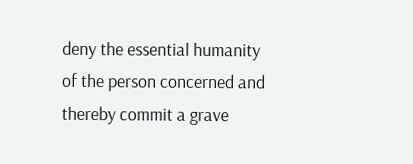deny the essential humanity of the person concerned and thereby commit a grave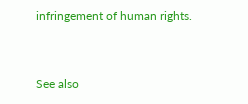infringement of human rights.


See also